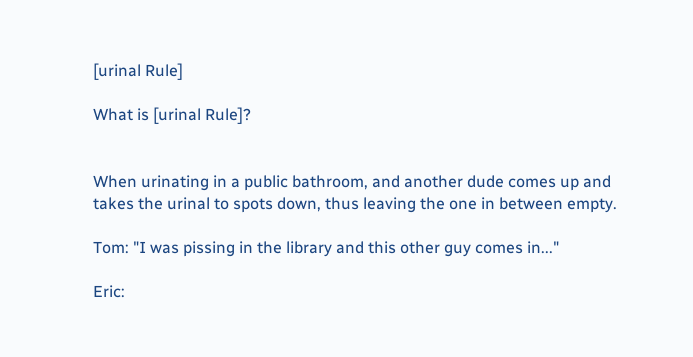[urinal Rule]

What is [urinal Rule]?


When urinating in a public bathroom, and another dude comes up and takes the urinal to spots down, thus leaving the one in between empty.

Tom: "I was pissing in the library and this other guy comes in..."

Eric: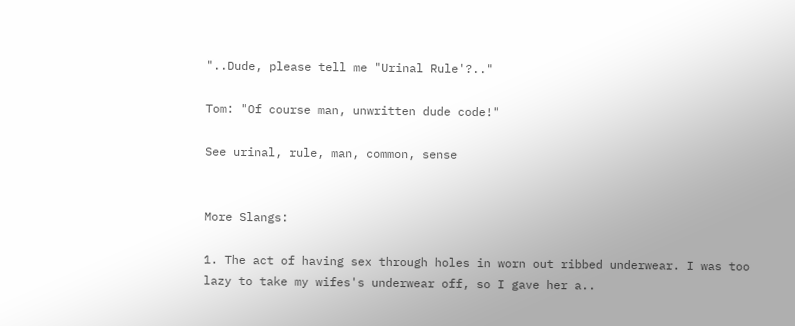"..Dude, please tell me "Urinal Rule'?.."

Tom: "Of course man, unwritten dude code!"

See urinal, rule, man, common, sense


More Slangs:

1. The act of having sex through holes in worn out ribbed underwear. I was too lazy to take my wifes's underwear off, so I gave her a..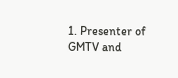1. Presenter of GMTV and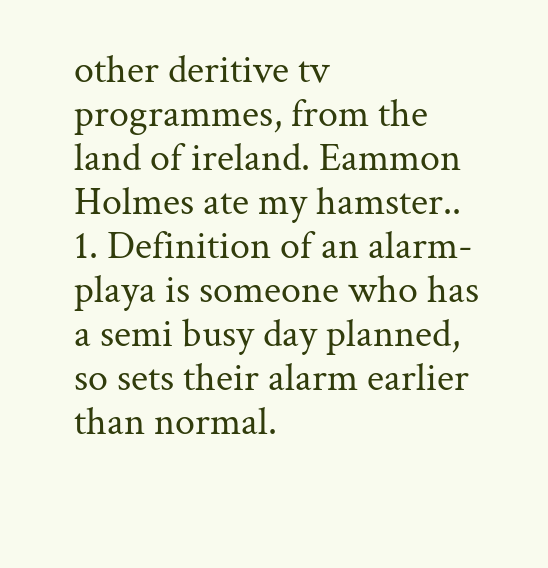other deritive tv programmes, from the land of ireland. Eammon Holmes ate my hamster..
1. Definition of an alarm-playa is someone who has a semi busy day planned, so sets their alarm earlier than normal.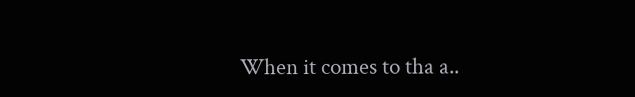When it comes to tha a..